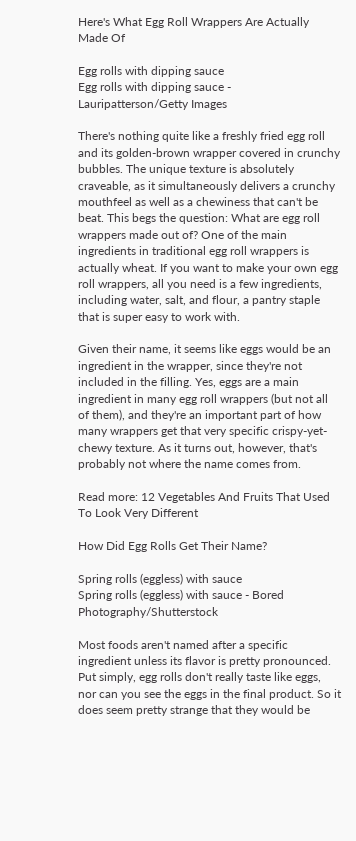Here's What Egg Roll Wrappers Are Actually Made Of

Egg rolls with dipping sauce
Egg rolls with dipping sauce - Lauripatterson/Getty Images

There's nothing quite like a freshly fried egg roll and its golden-brown wrapper covered in crunchy bubbles. The unique texture is absolutely craveable, as it simultaneously delivers a crunchy mouthfeel as well as a chewiness that can't be beat. This begs the question: What are egg roll wrappers made out of? One of the main ingredients in traditional egg roll wrappers is actually wheat. If you want to make your own egg roll wrappers, all you need is a few ingredients, including water, salt, and flour, a pantry staple that is super easy to work with.

Given their name, it seems like eggs would be an ingredient in the wrapper, since they're not included in the filling. Yes, eggs are a main ingredient in many egg roll wrappers (but not all of them), and they're an important part of how many wrappers get that very specific crispy-yet-chewy texture. As it turns out, however, that's probably not where the name comes from.

Read more: 12 Vegetables And Fruits That Used To Look Very Different

How Did Egg Rolls Get Their Name?

Spring rolls (eggless) with sauce
Spring rolls (eggless) with sauce - Bored Photography/Shutterstock

Most foods aren't named after a specific ingredient unless its flavor is pretty pronounced. Put simply, egg rolls don't really taste like eggs, nor can you see the eggs in the final product. So it does seem pretty strange that they would be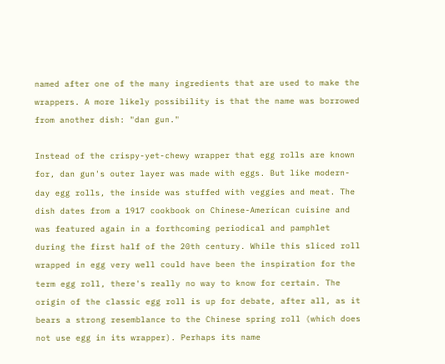named after one of the many ingredients that are used to make the wrappers. A more likely possibility is that the name was borrowed from another dish: "dan gun."

Instead of the crispy-yet-chewy wrapper that egg rolls are known for, dan gun's outer layer was made with eggs. But like modern-day egg rolls, the inside was stuffed with veggies and meat. The dish dates from a 1917 cookbook on Chinese-American cuisine and was featured again in a forthcoming periodical and pamphlet during the first half of the 20th century. While this sliced roll wrapped in egg very well could have been the inspiration for the term egg roll, there's really no way to know for certain. The origin of the classic egg roll is up for debate, after all, as it bears a strong resemblance to the Chinese spring roll (which does not use egg in its wrapper). Perhaps its name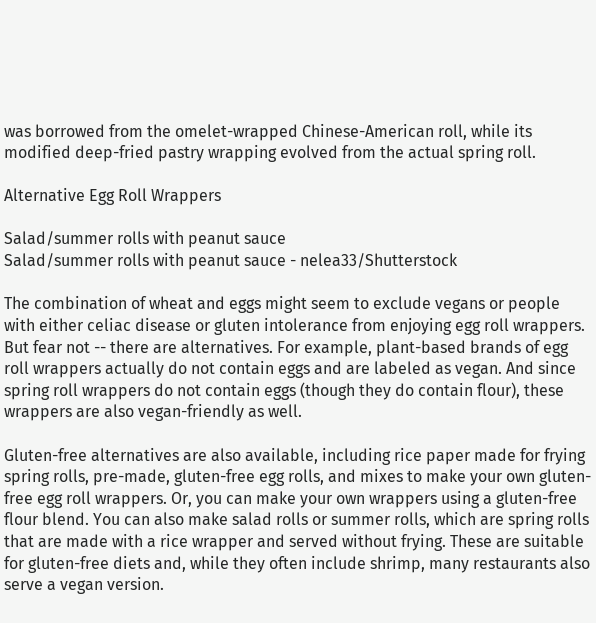was borrowed from the omelet-wrapped Chinese-American roll, while its modified deep-fried pastry wrapping evolved from the actual spring roll.

Alternative Egg Roll Wrappers

Salad/summer rolls with peanut sauce
Salad/summer rolls with peanut sauce - nelea33/Shutterstock

The combination of wheat and eggs might seem to exclude vegans or people with either celiac disease or gluten intolerance from enjoying egg roll wrappers. But fear not -- there are alternatives. For example, plant-based brands of egg roll wrappers actually do not contain eggs and are labeled as vegan. And since spring roll wrappers do not contain eggs (though they do contain flour), these wrappers are also vegan-friendly as well.

Gluten-free alternatives are also available, including rice paper made for frying spring rolls, pre-made, gluten-free egg rolls, and mixes to make your own gluten-free egg roll wrappers. Or, you can make your own wrappers using a gluten-free flour blend. You can also make salad rolls or summer rolls, which are spring rolls that are made with a rice wrapper and served without frying. These are suitable for gluten-free diets and, while they often include shrimp, many restaurants also serve a vegan version.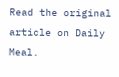Read the original article on Daily Meal.